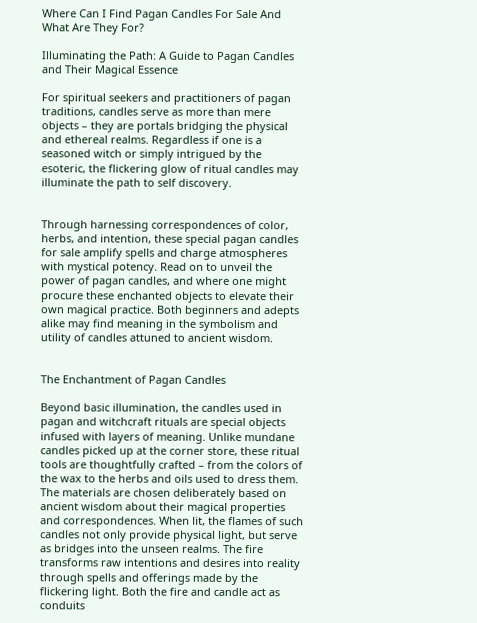Where Can I Find Pagan Candles For Sale And What Are They For?

Illuminating the Path: A Guide to Pagan Candles and Their Magical Essence

For spiritual seekers and practitioners of pagan traditions, candles serve as more than mere objects – they are portals bridging the physical and ethereal realms. Regardless if one is a seasoned witch or simply intrigued by the esoteric, the flickering glow of ritual candles may illuminate the path to self discovery.


Through harnessing correspondences of color, herbs, and intention, these special pagan candles for sale amplify spells and charge atmospheres with mystical potency. Read on to unveil the power of pagan candles, and where one might procure these enchanted objects to elevate their own magical practice. Both beginners and adepts alike may find meaning in the symbolism and utility of candles attuned to ancient wisdom.


The Enchantment of Pagan Candles

Beyond basic illumination, the candles used in pagan and witchcraft rituals are special objects infused with layers of meaning. Unlike mundane candles picked up at the corner store, these ritual tools are thoughtfully crafted – from the colors of the wax to the herbs and oils used to dress them. The materials are chosen deliberately based on ancient wisdom about their magical properties and correspondences. When lit, the flames of such candles not only provide physical light, but serve as bridges into the unseen realms. The fire transforms raw intentions and desires into reality through spells and offerings made by the flickering light. Both the fire and candle act as conduits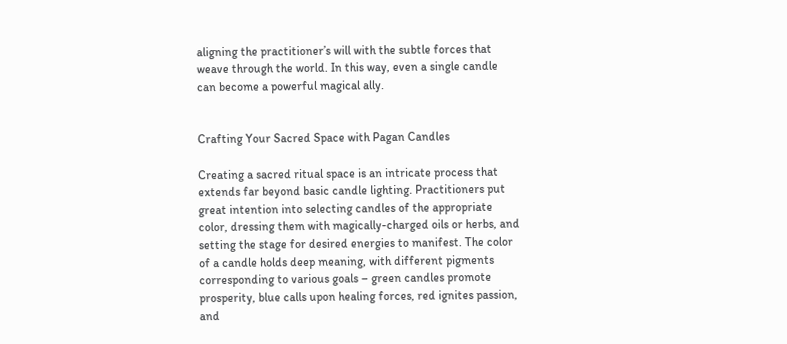aligning the practitioner’s will with the subtle forces that weave through the world. In this way, even a single candle can become a powerful magical ally.


Crafting Your Sacred Space with Pagan Candles

Creating a sacred ritual space is an intricate process that extends far beyond basic candle lighting. Practitioners put great intention into selecting candles of the appropriate color, dressing them with magically-charged oils or herbs, and setting the stage for desired energies to manifest. The color of a candle holds deep meaning, with different pigments corresponding to various goals – green candles promote prosperity, blue calls upon healing forces, red ignites passion, and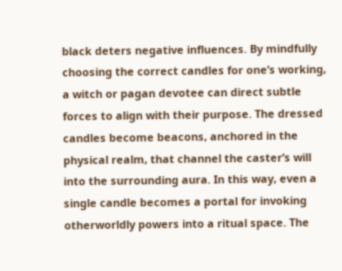black deters negative influences. By mindfully choosing the correct candles for one’s working, a witch or pagan devotee can direct subtle forces to align with their purpose. The dressed candles become beacons, anchored in the physical realm, that channel the caster’s will into the surrounding aura. In this way, even a single candle becomes a portal for invoking otherworldly powers into a ritual space. The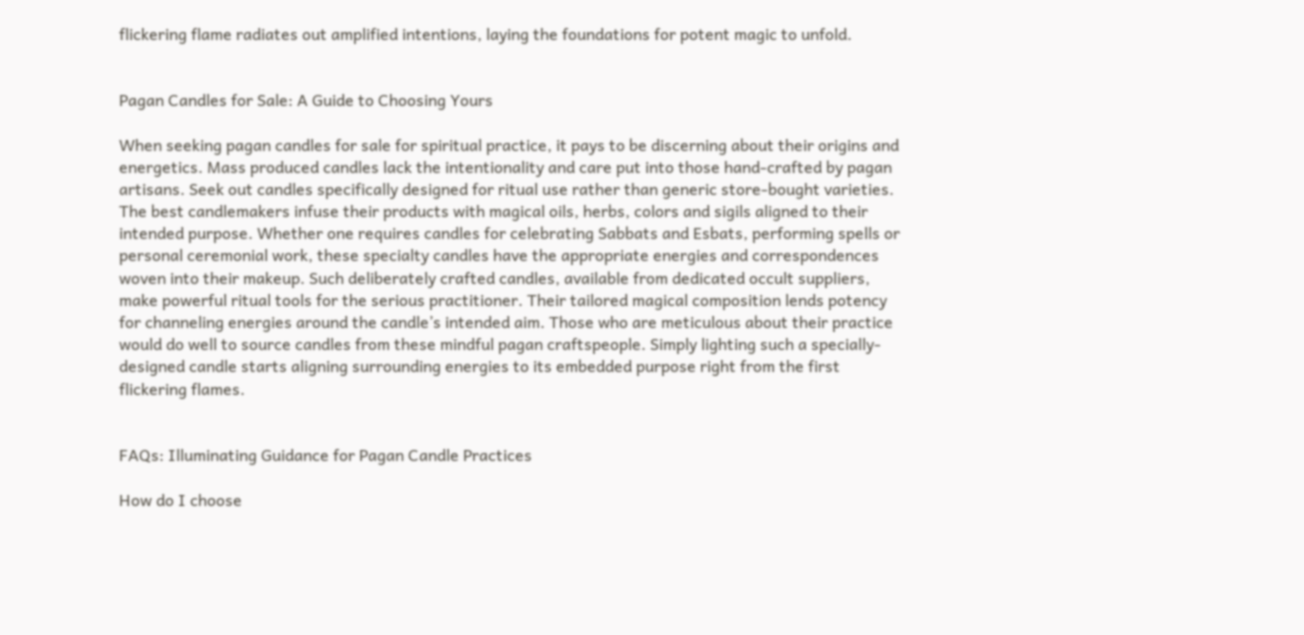flickering flame radiates out amplified intentions, laying the foundations for potent magic to unfold.


Pagan Candles for Sale: A Guide to Choosing Yours

When seeking pagan candles for sale for spiritual practice, it pays to be discerning about their origins and energetics. Mass produced candles lack the intentionality and care put into those hand-crafted by pagan artisans. Seek out candles specifically designed for ritual use rather than generic store-bought varieties. The best candlemakers infuse their products with magical oils, herbs, colors and sigils aligned to their intended purpose. Whether one requires candles for celebrating Sabbats and Esbats, performing spells or personal ceremonial work, these specialty candles have the appropriate energies and correspondences woven into their makeup. Such deliberately crafted candles, available from dedicated occult suppliers, make powerful ritual tools for the serious practitioner. Their tailored magical composition lends potency for channeling energies around the candle’s intended aim. Those who are meticulous about their practice would do well to source candles from these mindful pagan craftspeople. Simply lighting such a specially-designed candle starts aligning surrounding energies to its embedded purpose right from the first flickering flames.


FAQs: Illuminating Guidance for Pagan Candle Practices

How do I choose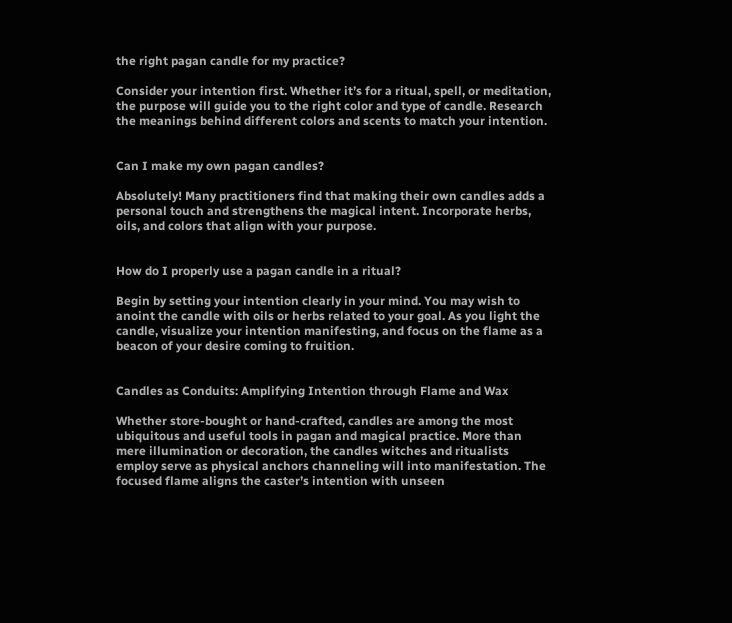the right pagan candle for my practice?

Consider your intention first. Whether it’s for a ritual, spell, or meditation, the purpose will guide you to the right color and type of candle. Research the meanings behind different colors and scents to match your intention.


Can I make my own pagan candles?

Absolutely! Many practitioners find that making their own candles adds a personal touch and strengthens the magical intent. Incorporate herbs, oils, and colors that align with your purpose.


How do I properly use a pagan candle in a ritual?

Begin by setting your intention clearly in your mind. You may wish to anoint the candle with oils or herbs related to your goal. As you light the candle, visualize your intention manifesting, and focus on the flame as a beacon of your desire coming to fruition.


Candles as Conduits: Amplifying Intention through Flame and Wax

Whether store-bought or hand-crafted, candles are among the most ubiquitous and useful tools in pagan and magical practice. More than mere illumination or decoration, the candles witches and ritualists employ serve as physical anchors channeling will into manifestation. The focused flame aligns the caster’s intention with unseen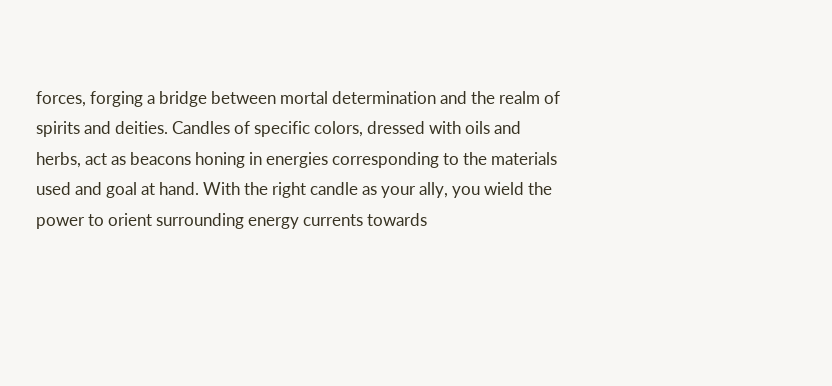forces, forging a bridge between mortal determination and the realm of spirits and deities. Candles of specific colors, dressed with oils and herbs, act as beacons honing in energies corresponding to the materials used and goal at hand. With the right candle as your ally, you wield the power to orient surrounding energy currents towards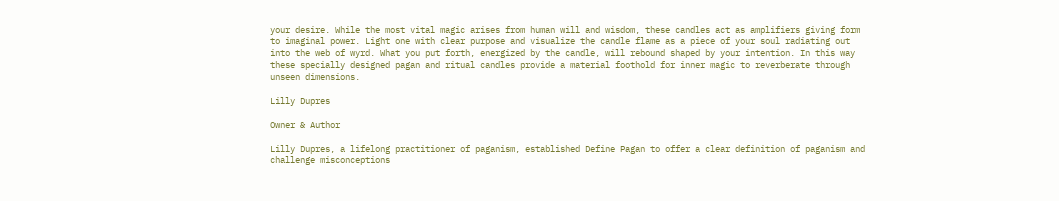your desire. While the most vital magic arises from human will and wisdom, these candles act as amplifiers giving form to imaginal power. Light one with clear purpose and visualize the candle flame as a piece of your soul radiating out into the web of wyrd. What you put forth, energized by the candle, will rebound shaped by your intention. In this way these specially designed pagan and ritual candles provide a material foothold for inner magic to reverberate through unseen dimensions.

Lilly Dupres

Owner & Author

Lilly Dupres, a lifelong practitioner of paganism, established Define Pagan to offer a clear definition of paganism and challenge misconceptions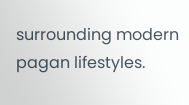surrounding modern pagan lifestyles.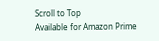Scroll to Top
Available for Amazon Prime